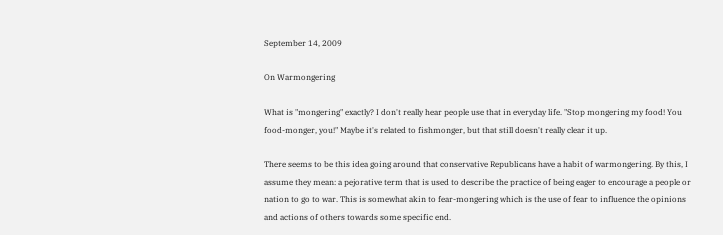September 14, 2009

On Warmongering

What is "mongering" exactly? I don't really hear people use that in everyday life. "Stop mongering my food! You food-monger, you!" Maybe it's related to fishmonger, but that still doesn't really clear it up.

There seems to be this idea going around that conservative Republicans have a habit of warmongering. By this, I assume they mean: a pejorative term that is used to describe the practice of being eager to encourage a people or nation to go to war. This is somewhat akin to fear-mongering which is the use of fear to influence the opinions and actions of others towards some specific end.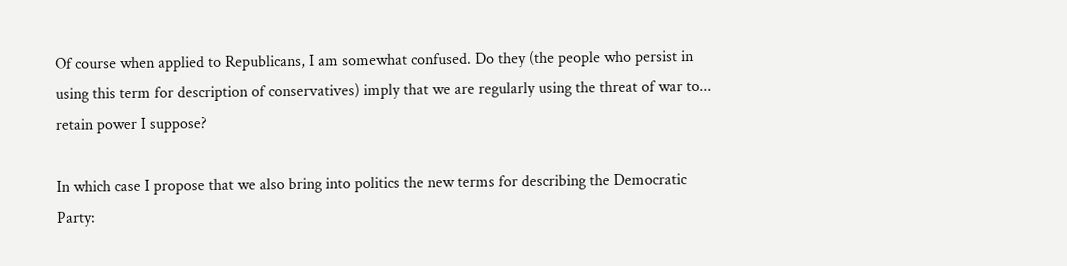Of course when applied to Republicans, I am somewhat confused. Do they (the people who persist in using this term for description of conservatives) imply that we are regularly using the threat of war to... retain power I suppose?

In which case I propose that we also bring into politics the new terms for describing the Democratic Party: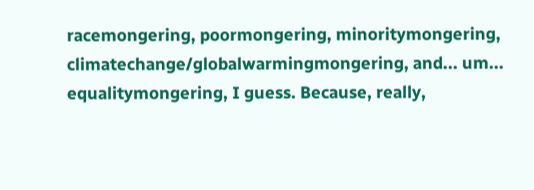racemongering, poormongering, minoritymongering, climatechange/globalwarmingmongering, and... um... equalitymongering, I guess. Because, really,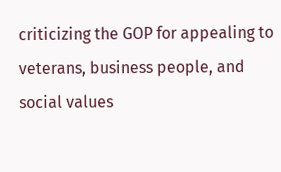criticizing the GOP for appealing to veterans, business people, and social values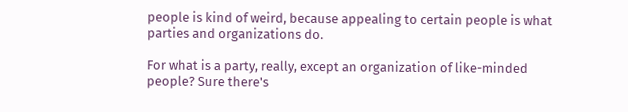people is kind of weird, because appealing to certain people is what parties and organizations do.

For what is a party, really, except an organization of like-minded people? Sure there's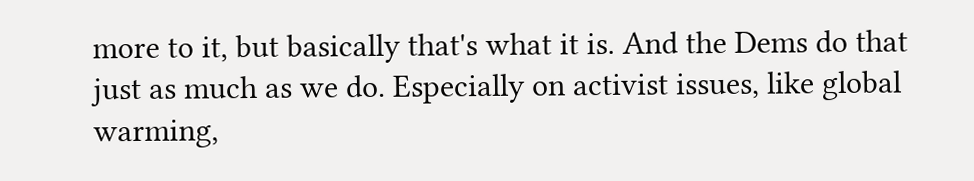more to it, but basically that's what it is. And the Dems do that just as much as we do. Especially on activist issues, like global warming,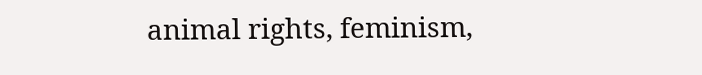animal rights, feminism,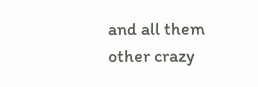and all them other crazy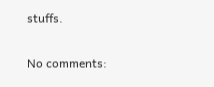stuffs.

No comments: